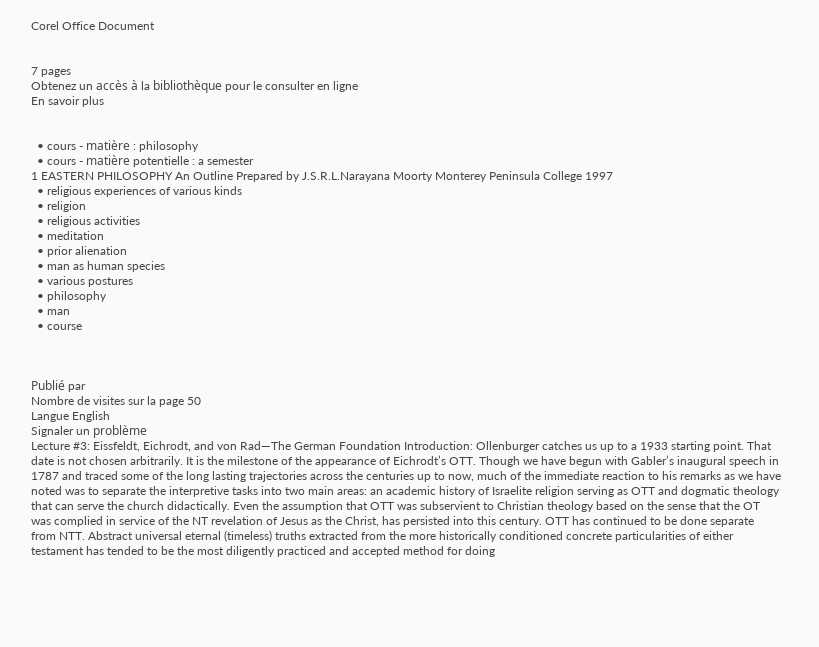Corel Office Document


7 pages
Obtenez un accès à la bibliothèque pour le consulter en ligne
En savoir plus


  • cours - matière : philosophy
  • cours - matière potentielle : a semester
1 EASTERN PHILOSOPHY An Outline Prepared by J.S.R.L.Narayana Moorty Monterey Peninsula College 1997
  • religious experiences of various kinds
  • religion
  • religious activities
  • meditation
  • prior alienation
  • man as human species
  • various postures
  • philosophy
  • man
  • course



Publié par
Nombre de visites sur la page 50
Langue English
Signaler un problème
Lecture #3: Eissfeldt, Eichrodt, and von Rad—The German Foundation Introduction: Ollenburger catches us up to a 1933 starting point. That date is not chosen arbitrarily. It is the milestone of the appearance of Eichrodt’s OTT. Though we have begun with Gabler’s inaugural speech in 1787 and traced some of the long lasting trajectories across the centuries up to now, much of the immediate reaction to his remarks as we have noted was to separate the interpretive tasks into two main areas: an academic history of Israelite religion serving as OTT and dogmatic theology that can serve the church didactically. Even the assumption that OTT was subservient to Christian theology based on the sense that the OT was complied in service of the NT revelation of Jesus as the Christ, has persisted into this century. OTT has continued to be done separate from NTT. Abstract universal eternal (timeless) truths extracted from the more historically conditioned concrete particularities of either testament has tended to be the most diligently practiced and accepted method for doing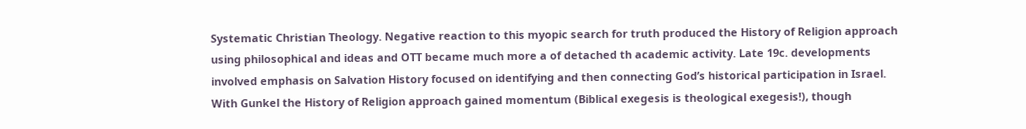Systematic Christian Theology. Negative reaction to this myopic search for truth produced the History of Religion approach using philosophical and ideas and OTT became much more a of detached th academic activity. Late 19c. developments involved emphasis on Salvation History focused on identifying and then connecting God’s historical participation in Israel. With Gunkel the History of Religion approach gained momentum (Biblical exegesis is theological exegesis!), though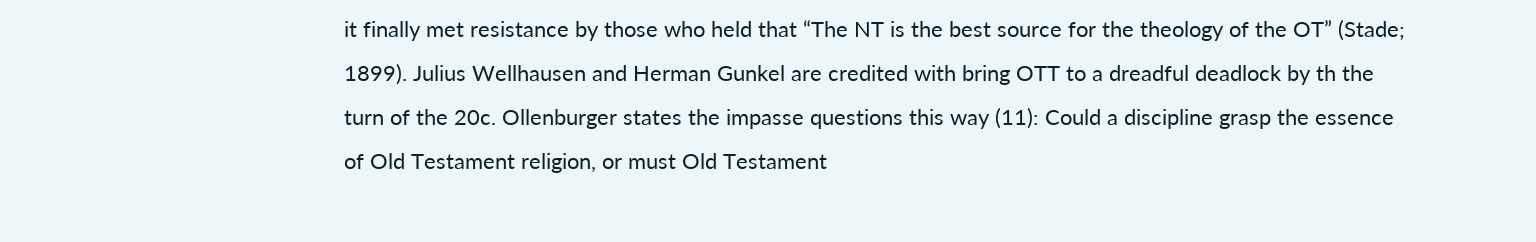it finally met resistance by those who held that “The NT is the best source for the theology of the OT” (Stade; 1899). Julius Wellhausen and Herman Gunkel are credited with bring OTT to a dreadful deadlock by th the turn of the 20c. Ollenburger states the impasse questions this way (11): Could a discipline grasp the essence of Old Testament religion, or must Old Testament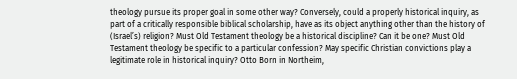theology pursue its proper goal in some other way? Conversely, could a properly historical inquiry, as part of a critically responsible biblical scholarship, have as its object anything other than the history of (Israel’s) religion? Must Old Testament theology be a historical discipline? Can it be one? Must Old Testament theology be specific to a particular confession? May specific Christian convictions play a legitimate role in historical inquiry? Otto Born in Northeim,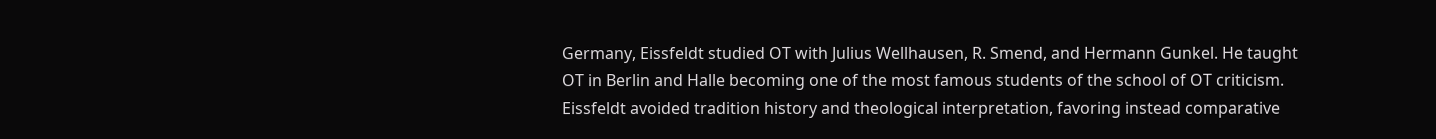Germany, Eissfeldt studied OT with Julius Wellhausen, R. Smend, and Hermann Gunkel. He taught OT in Berlin and Halle becoming one of the most famous students of the school of OT criticism. Eissfeldt avoided tradition history and theological interpretation, favoring instead comparative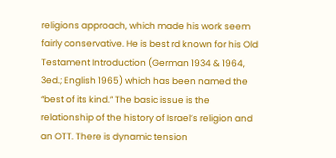religions approach, which made his work seem fairly conservative. He is best rd known for his Old Testament Introduction (German 1934 & 1964, 3ed.; English 1965) which has been named the “best of its kind.” The basic issue is the relationship of the history of Israel’s religion and an OTT. There is dynamic tension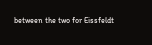between the two for Eissfeldt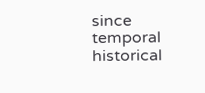since temporal historical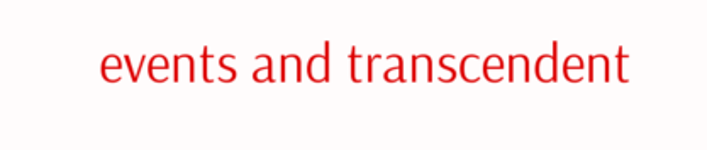events and transcendent